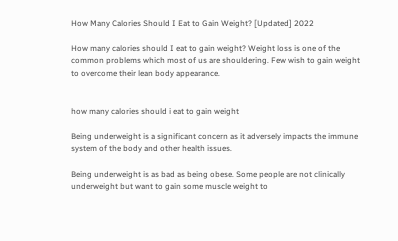How Many Calories Should I Eat to Gain Weight? [Updated] 2022

How many calories should I eat to gain weight? Weight loss is one of the common problems which most of us are shouldering. Few wish to gain weight to overcome their lean body appearance.


how many calories should i eat to gain weight

Being underweight is a significant concern as it adversely impacts the immune system of the body and other health issues.

Being underweight is as bad as being obese. Some people are not clinically underweight but want to gain some muscle weight to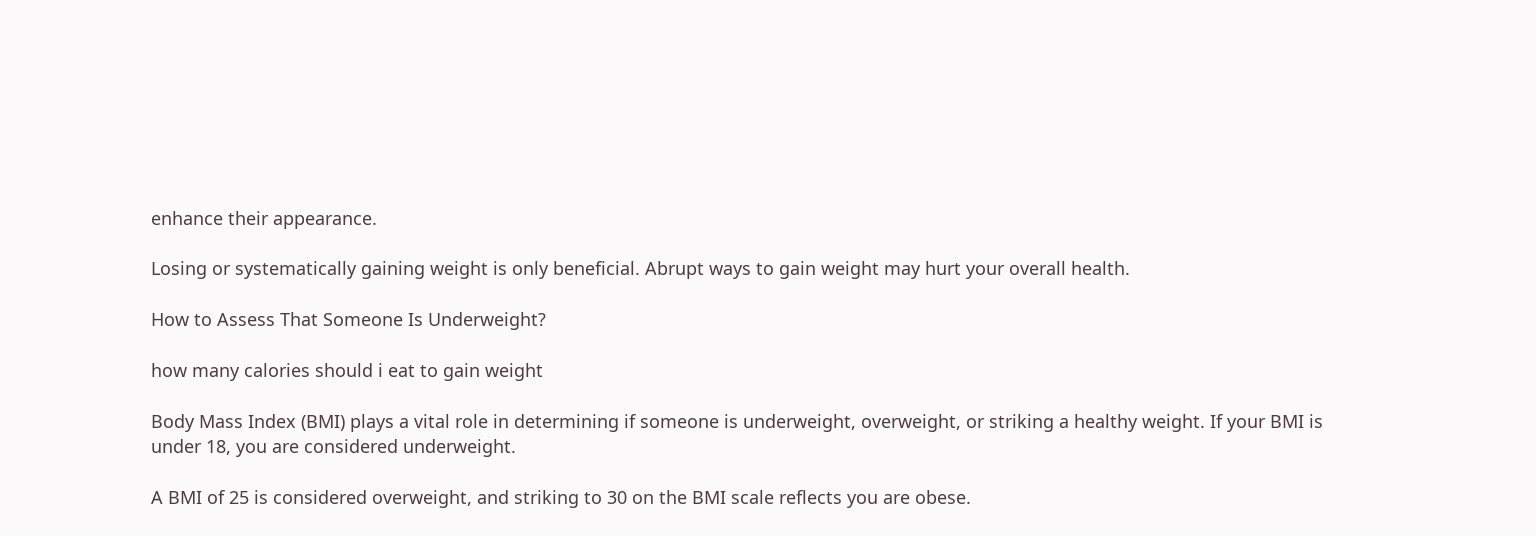enhance their appearance.

Losing or systematically gaining weight is only beneficial. Abrupt ways to gain weight may hurt your overall health.

How to Assess That Someone Is Underweight?

how many calories should i eat to gain weight

Body Mass Index (BMI) plays a vital role in determining if someone is underweight, overweight, or striking a healthy weight. If your BMI is under 18, you are considered underweight.

A BMI of 25 is considered overweight, and striking to 30 on the BMI scale reflects you are obese.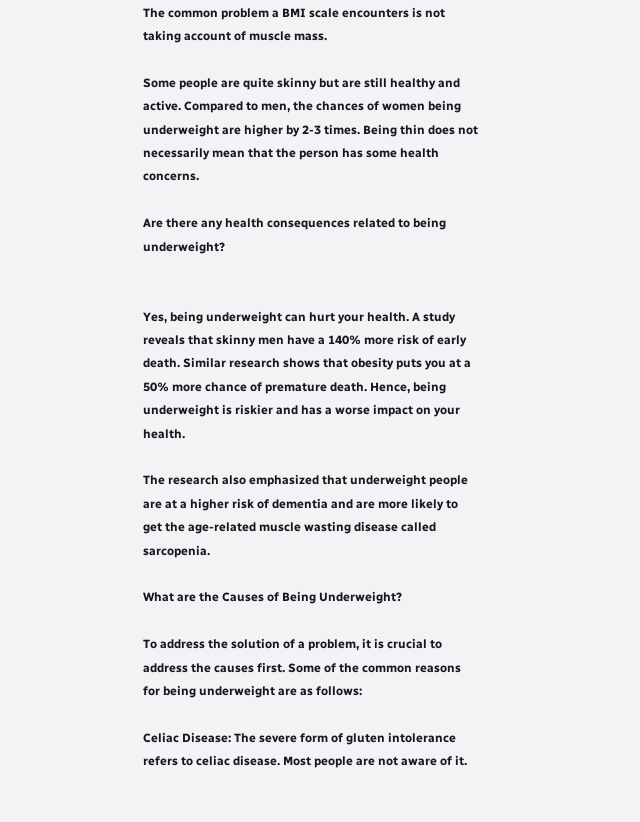The common problem a BMI scale encounters is not taking account of muscle mass.

Some people are quite skinny but are still healthy and active. Compared to men, the chances of women being underweight are higher by 2-3 times. Being thin does not necessarily mean that the person has some health concerns.

Are there any health consequences related to being underweight?


Yes, being underweight can hurt your health. A study reveals that skinny men have a 140% more risk of early death. Similar research shows that obesity puts you at a 50% more chance of premature death. Hence, being underweight is riskier and has a worse impact on your health.

The research also emphasized that underweight people are at a higher risk of dementia and are more likely to get the age-related muscle wasting disease called sarcopenia.

What are the Causes of Being Underweight?

To address the solution of a problem, it is crucial to address the causes first. Some of the common reasons for being underweight are as follows:

Celiac Disease: The severe form of gluten intolerance refers to celiac disease. Most people are not aware of it.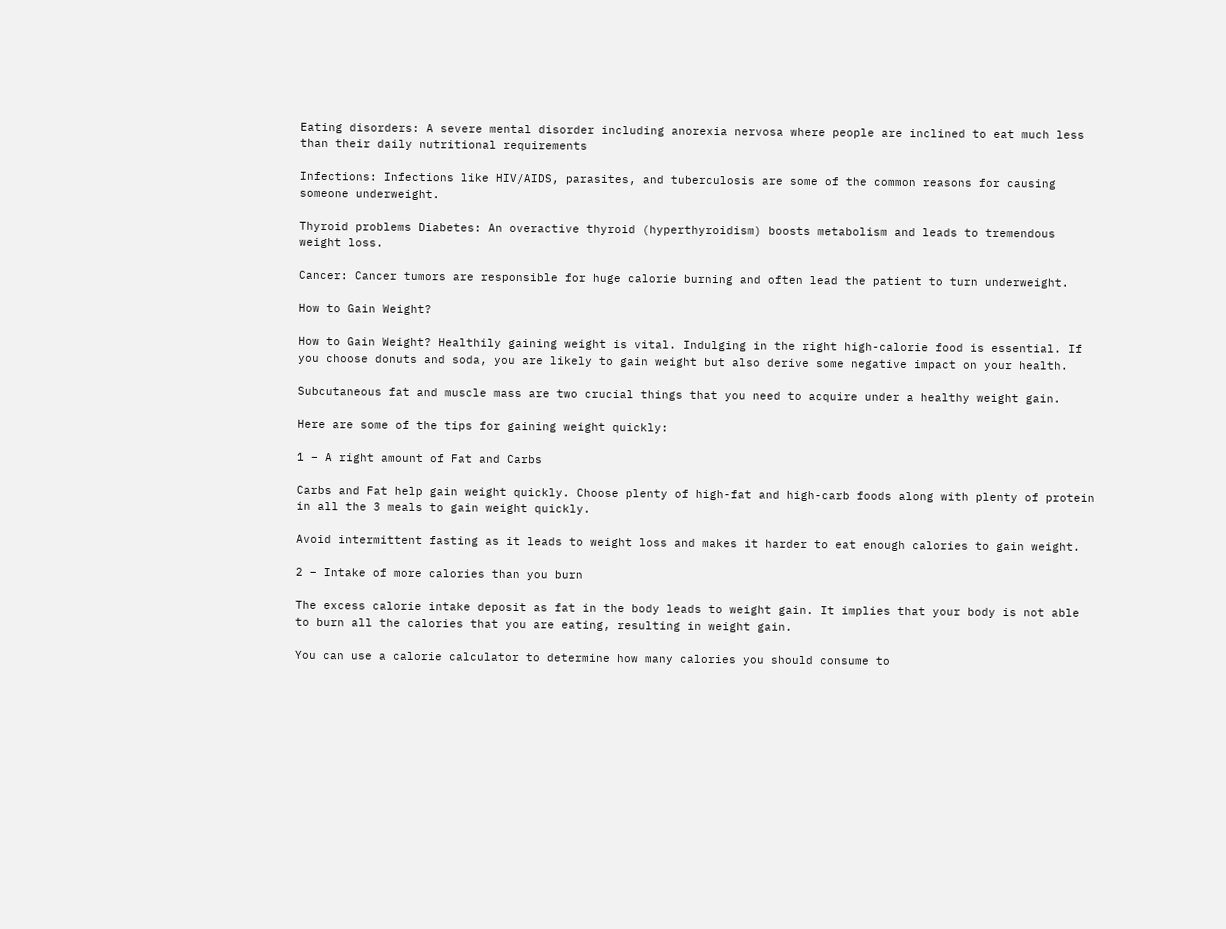Eating disorders: A severe mental disorder including anorexia nervosa where people are inclined to eat much less than their daily nutritional requirements

Infections: Infections like HIV/AIDS, parasites, and tuberculosis are some of the common reasons for causing someone underweight.

Thyroid problems Diabetes: An overactive thyroid (hyperthyroidism) boosts metabolism and leads to tremendous weight loss.

Cancer: Cancer tumors are responsible for huge calorie burning and often lead the patient to turn underweight.

How to Gain Weight?

How to Gain Weight? Healthily gaining weight is vital. Indulging in the right high-calorie food is essential. If you choose donuts and soda, you are likely to gain weight but also derive some negative impact on your health.

Subcutaneous fat and muscle mass are two crucial things that you need to acquire under a healthy weight gain.

Here are some of the tips for gaining weight quickly:

1 – A right amount of Fat and Carbs

Carbs and Fat help gain weight quickly. Choose plenty of high-fat and high-carb foods along with plenty of protein in all the 3 meals to gain weight quickly.

Avoid intermittent fasting as it leads to weight loss and makes it harder to eat enough calories to gain weight.

2 – Intake of more calories than you burn

The excess calorie intake deposit as fat in the body leads to weight gain. It implies that your body is not able to burn all the calories that you are eating, resulting in weight gain.

You can use a calorie calculator to determine how many calories you should consume to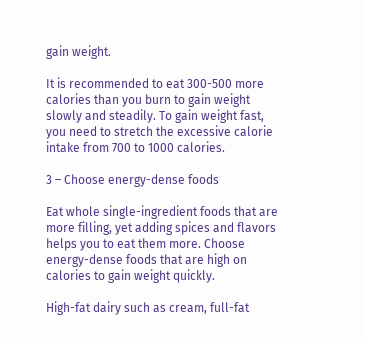gain weight.

It is recommended to eat 300-500 more calories than you burn to gain weight slowly and steadily. To gain weight fast, you need to stretch the excessive calorie intake from 700 to 1000 calories.

3 – Choose energy-dense foods

Eat whole single-ingredient foods that are more filling, yet adding spices and flavors helps you to eat them more. Choose energy-dense foods that are high on calories to gain weight quickly.

High-fat dairy such as cream, full-fat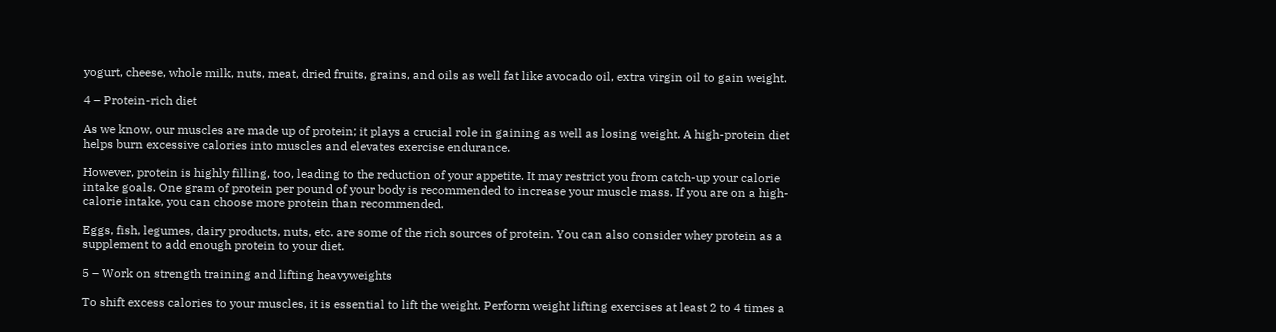yogurt, cheese, whole milk, nuts, meat, dried fruits, grains, and oils as well fat like avocado oil, extra virgin oil to gain weight.

4 – Protein-rich diet

As we know, our muscles are made up of protein; it plays a crucial role in gaining as well as losing weight. A high-protein diet helps burn excessive calories into muscles and elevates exercise endurance.

However, protein is highly filling, too, leading to the reduction of your appetite. It may restrict you from catch-up your calorie intake goals. One gram of protein per pound of your body is recommended to increase your muscle mass. If you are on a high-calorie intake, you can choose more protein than recommended.

Eggs, fish, legumes, dairy products, nuts, etc. are some of the rich sources of protein. You can also consider whey protein as a supplement to add enough protein to your diet.

5 – Work on strength training and lifting heavyweights

To shift excess calories to your muscles, it is essential to lift the weight. Perform weight lifting exercises at least 2 to 4 times a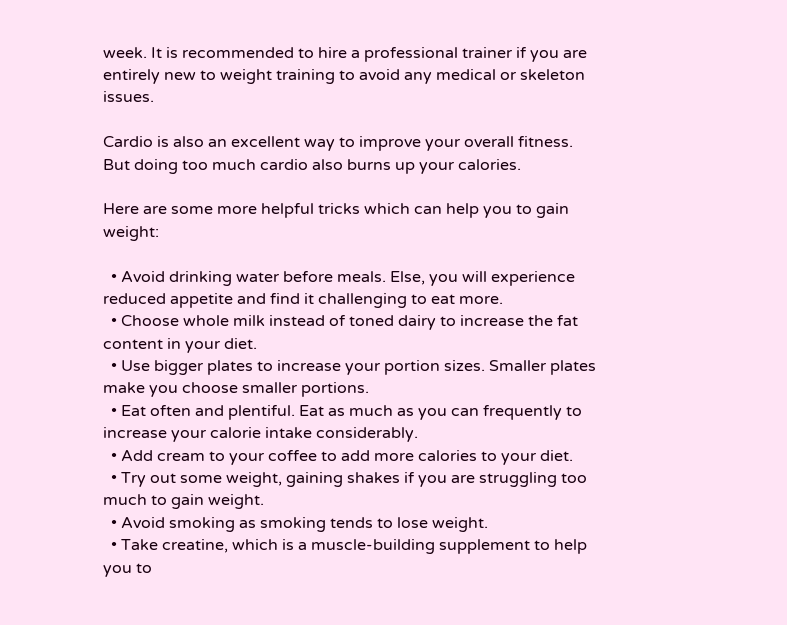week. It is recommended to hire a professional trainer if you are entirely new to weight training to avoid any medical or skeleton issues.

Cardio is also an excellent way to improve your overall fitness. But doing too much cardio also burns up your calories.

Here are some more helpful tricks which can help you to gain weight:

  • Avoid drinking water before meals. Else, you will experience reduced appetite and find it challenging to eat more.
  • Choose whole milk instead of toned dairy to increase the fat content in your diet.
  • Use bigger plates to increase your portion sizes. Smaller plates make you choose smaller portions.
  • Eat often and plentiful. Eat as much as you can frequently to increase your calorie intake considerably.
  • Add cream to your coffee to add more calories to your diet.
  • Try out some weight, gaining shakes if you are struggling too much to gain weight.
  • Avoid smoking as smoking tends to lose weight.
  • Take creatine, which is a muscle-building supplement to help you to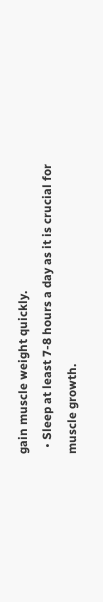gain muscle weight quickly.
  • Sleep at least 7-8 hours a day as it is crucial for muscle growth.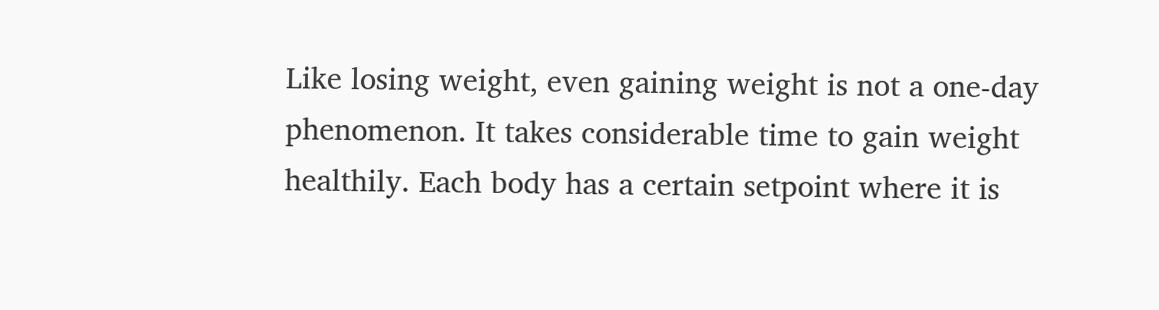Like losing weight, even gaining weight is not a one-day phenomenon. It takes considerable time to gain weight healthily. Each body has a certain setpoint where it is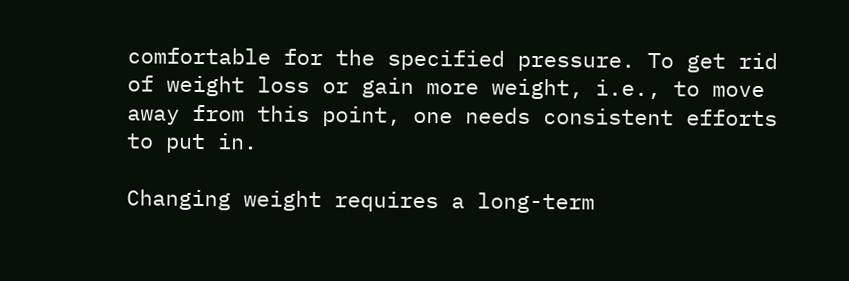comfortable for the specified pressure. To get rid of weight loss or gain more weight, i.e., to move away from this point, one needs consistent efforts to put in.

Changing weight requires a long-term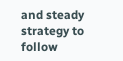and steady strategy to follow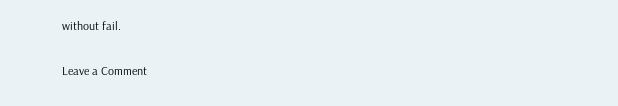without fail.

Leave a Comment